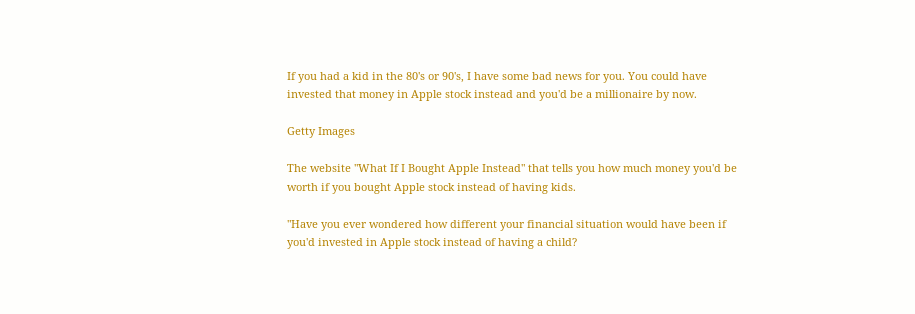If you had a kid in the 80's or 90's, I have some bad news for you. You could have invested that money in Apple stock instead and you'd be a millionaire by now.

Getty Images

The website "What If I Bought Apple Instead" that tells you how much money you'd be worth if you bought Apple stock instead of having kids.

"Have you ever wondered how different your financial situation would have been if you'd invested in Apple stock instead of having a child?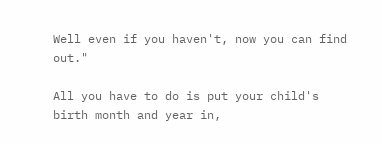Well even if you haven't, now you can find out."

All you have to do is put your child's birth month and year in,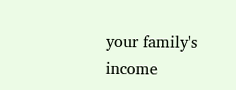your family's income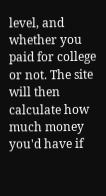level, and whether you paid for college or not. The site will then calculate how much money you'd have if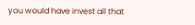you would have invest all that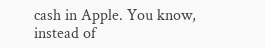cash in Apple. You know, instead of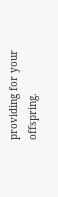providing for your offspring.